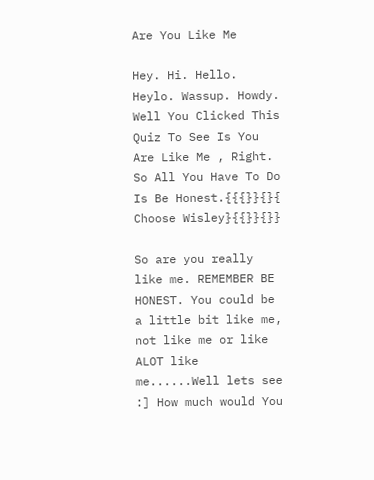Are You Like Me

Hey. Hi. Hello. Heylo. Wassup. Howdy. Well You Clicked This Quiz To See Is You Are Like Me , Right. So All You Have To Do Is Be Honest.{{{}}{}{ Choose Wisley}{{}}{}}

So are you really like me. REMEMBER BE HONEST. You could be a little bit like me, not like me or like ALOT like me......Well lets see :] How much would You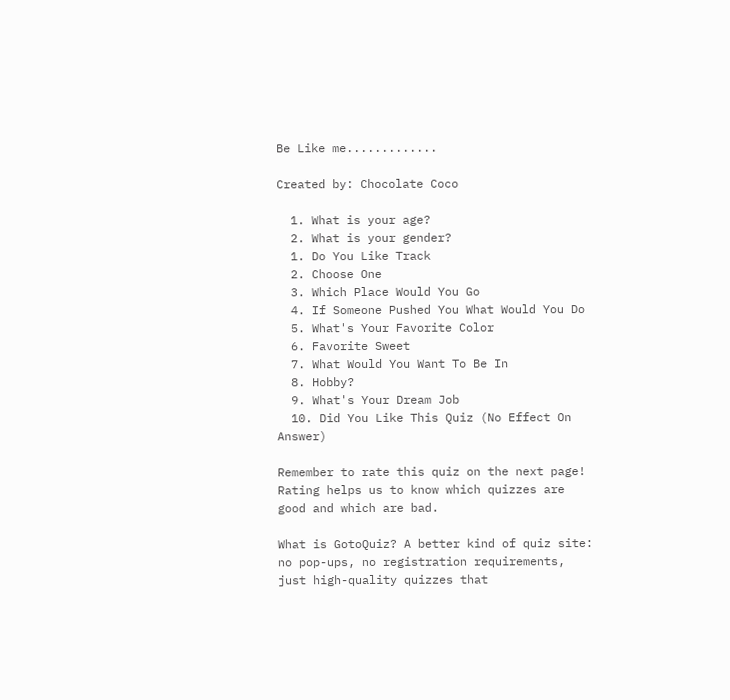Be Like me.............

Created by: Chocolate Coco

  1. What is your age?
  2. What is your gender?
  1. Do You Like Track
  2. Choose One
  3. Which Place Would You Go
  4. If Someone Pushed You What Would You Do
  5. What's Your Favorite Color
  6. Favorite Sweet
  7. What Would You Want To Be In
  8. Hobby?
  9. What's Your Dream Job
  10. Did You Like This Quiz (No Effect On Answer)

Remember to rate this quiz on the next page!
Rating helps us to know which quizzes are good and which are bad.

What is GotoQuiz? A better kind of quiz site: no pop-ups, no registration requirements, just high-quality quizzes that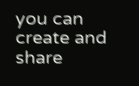you can create and share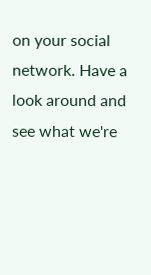on your social network. Have a look around and see what we're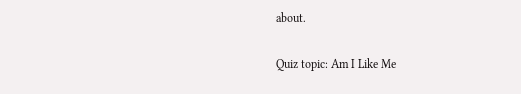about.

Quiz topic: Am I Like Me